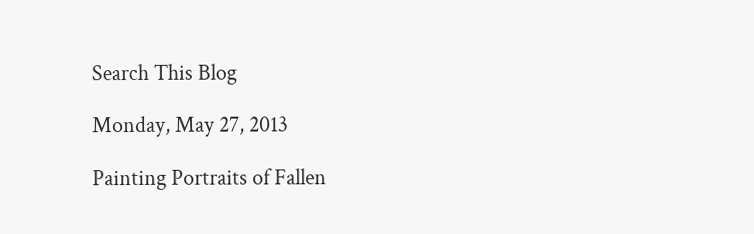Search This Blog

Monday, May 27, 2013

Painting Portraits of Fallen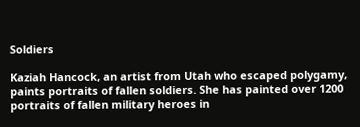Soldiers

Kaziah Hancock, an artist from Utah who escaped polygamy, paints portraits of fallen soldiers. She has painted over 1200 portraits of fallen military heroes in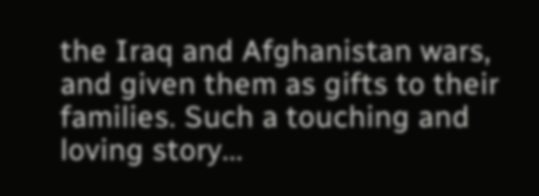the Iraq and Afghanistan wars, and given them as gifts to their families. Such a touching and loving story...